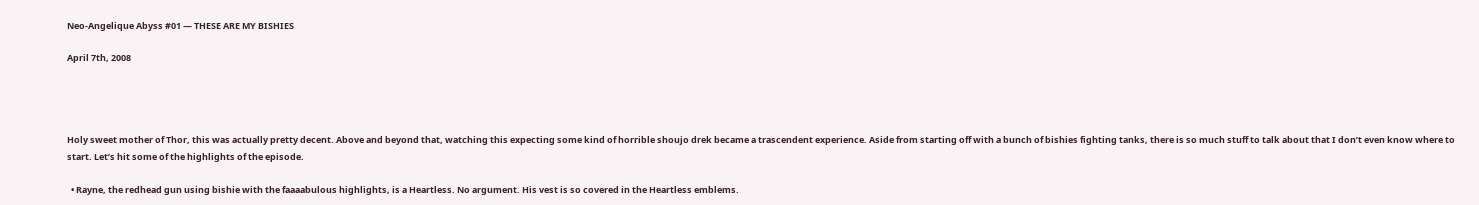Neo-Angelique Abyss #01 — THESE ARE MY BISHIES

April 7th, 2008




Holy sweet mother of Thor, this was actually pretty decent. Above and beyond that, watching this expecting some kind of horrible shoujo drek became a trascendent experience. Aside from starting off with a bunch of bishies fighting tanks, there is so much stuff to talk about that I don’t even know where to start. Let’s hit some of the highlights of the episode.

  • Rayne, the redhead gun using bishie with the faaaabulous highlights, is a Heartless. No argument. His vest is so covered in the Heartless emblems.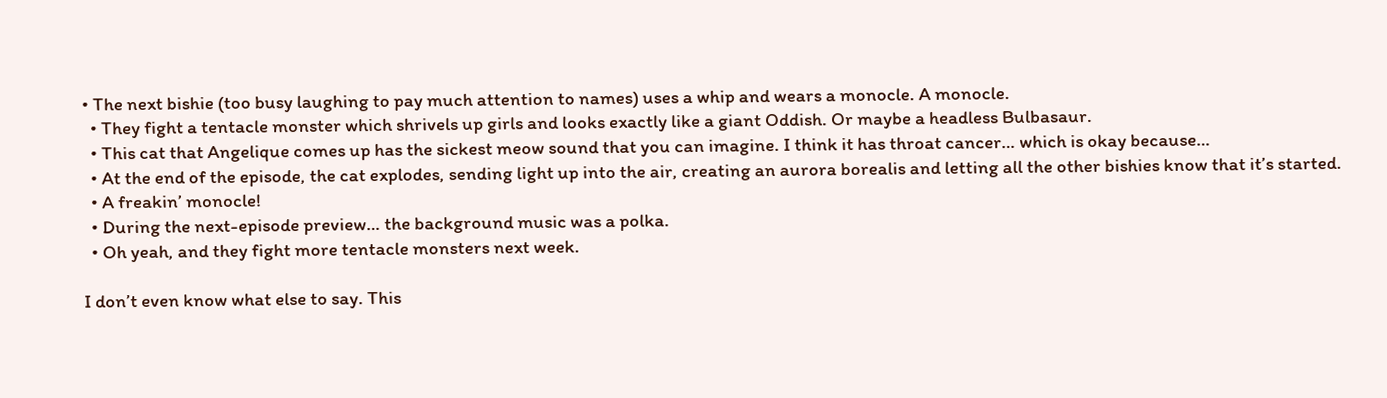• The next bishie (too busy laughing to pay much attention to names) uses a whip and wears a monocle. A monocle.
  • They fight a tentacle monster which shrivels up girls and looks exactly like a giant Oddish. Or maybe a headless Bulbasaur.
  • This cat that Angelique comes up has the sickest meow sound that you can imagine. I think it has throat cancer… which is okay because…
  • At the end of the episode, the cat explodes, sending light up into the air, creating an aurora borealis and letting all the other bishies know that it’s started.
  • A freakin’ monocle!
  • During the next-episode preview… the background music was a polka.
  • Oh yeah, and they fight more tentacle monsters next week.

I don’t even know what else to say. This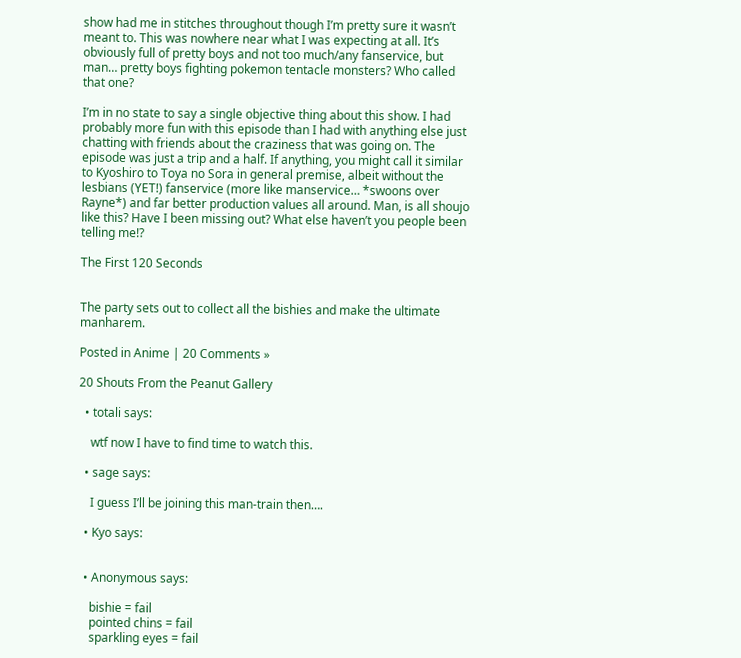show had me in stitches throughout though I’m pretty sure it wasn’t meant to. This was nowhere near what I was expecting at all. It’s obviously full of pretty boys and not too much/any fanservice, but man… pretty boys fighting pokemon tentacle monsters? Who called that one?

I’m in no state to say a single objective thing about this show. I had probably more fun with this episode than I had with anything else just chatting with friends about the craziness that was going on. The episode was just a trip and a half. If anything, you might call it similar to Kyoshiro to Toya no Sora in general premise, albeit without the lesbians (YET!) fanservice (more like manservice… *swoons over Rayne*) and far better production values all around. Man, is all shoujo like this? Have I been missing out? What else haven’t you people been telling me!?

The First 120 Seconds


The party sets out to collect all the bishies and make the ultimate manharem.

Posted in Anime | 20 Comments »

20 Shouts From the Peanut Gallery

  • totali says:

    wtf now I have to find time to watch this.

  • sage says:

    I guess I’ll be joining this man-train then….

  • Kyo says:


  • Anonymous says:

    bishie = fail
    pointed chins = fail
    sparkling eyes = fail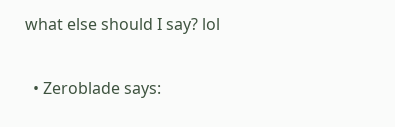what else should I say? lol

  • Zeroblade says: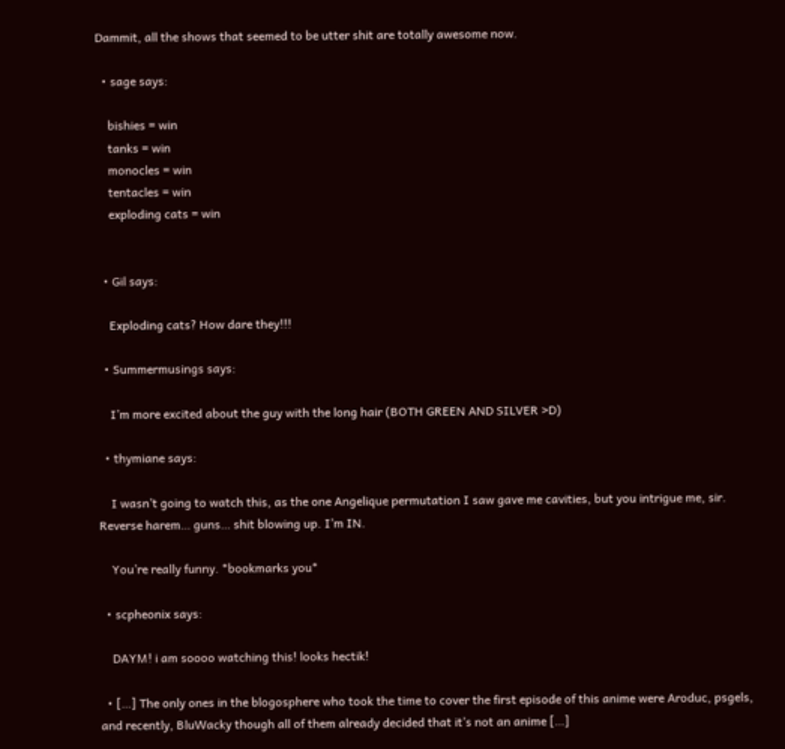Dammit, all the shows that seemed to be utter shit are totally awesome now.

  • sage says:

    bishies = win
    tanks = win
    monocles = win
    tentacles = win
    exploding cats = win


  • Gil says:

    Exploding cats? How dare they!!!

  • Summermusings says:

    I’m more excited about the guy with the long hair (BOTH GREEN AND SILVER >D)

  • thymiane says:

    I wasn’t going to watch this, as the one Angelique permutation I saw gave me cavities, but you intrigue me, sir. Reverse harem… guns… shit blowing up. I’m IN.

    You’re really funny. *bookmarks you*

  • scpheonix says:

    DAYM! i am soooo watching this! looks hectik!

  • […] The only ones in the blogosphere who took the time to cover the first episode of this anime were Aroduc, psgels, and recently, BluWacky though all of them already decided that it’s not an anime […]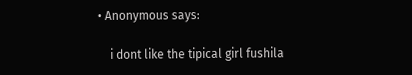• Anonymous says:

    i dont like the tipical girl fushila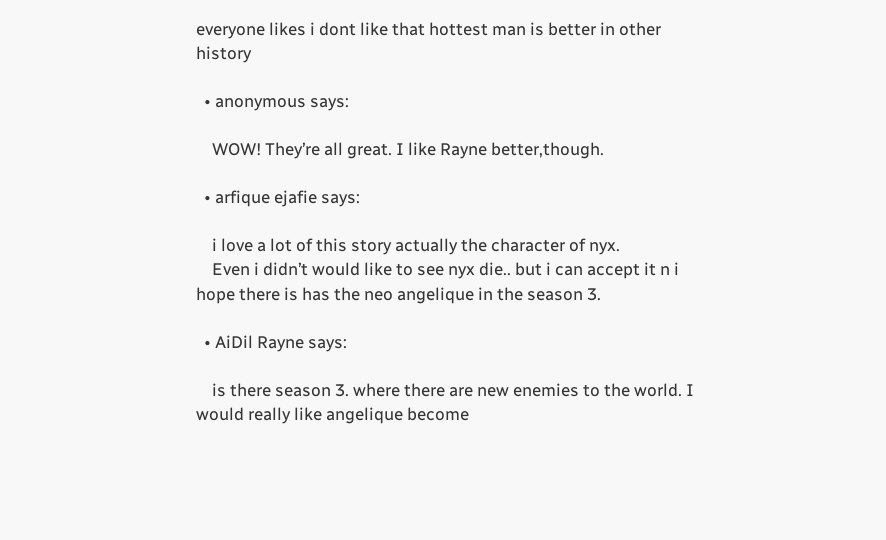everyone likes i dont like that hottest man is better in other history

  • anonymous says:

    WOW! They’re all great. I like Rayne better,though.

  • arfique ejafie says:

    i love a lot of this story actually the character of nyx.
    Even i didn’t would like to see nyx die.. but i can accept it n i hope there is has the neo angelique in the season 3.

  • AiDil Rayne says:

    is there season 3. where there are new enemies to the world. I would really like angelique become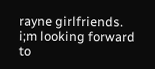rayne girlfriends. i;m looking forward to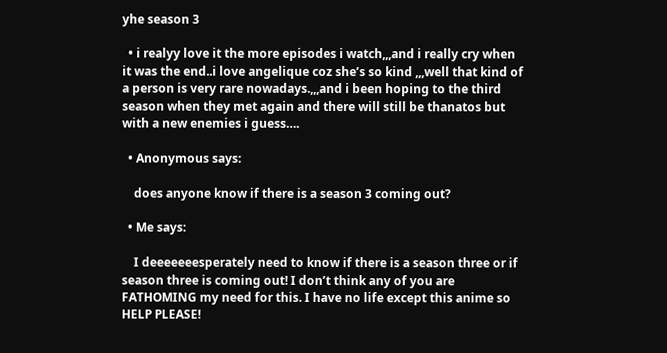yhe season 3

  • i realyy love it the more episodes i watch,,,and i really cry when it was the end..i love angelique coz she’s so kind ,,,well that kind of a person is very rare nowadays.,,,and i been hoping to the third season when they met again and there will still be thanatos but with a new enemies i guess….

  • Anonymous says:

    does anyone know if there is a season 3 coming out?

  • Me says:

    I deeeeeeesperately need to know if there is a season three or if season three is coming out! I don’t think any of you are FATHOMING my need for this. I have no life except this anime so HELP PLEASE!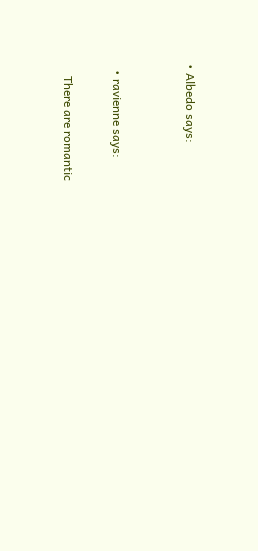• Albedo says:


  • ravienne says:

    There are romantic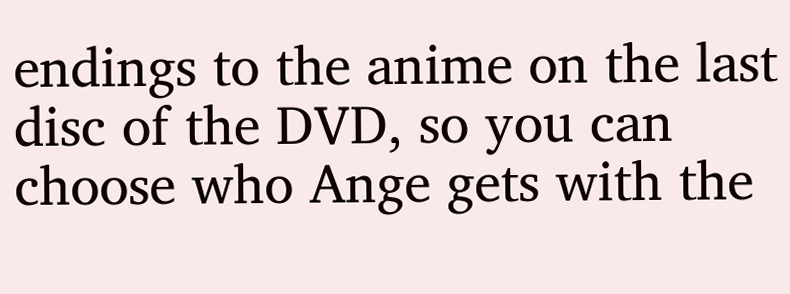endings to the anime on the last disc of the DVD, so you can choose who Ange gets with the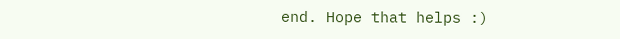end. Hope that helps :)